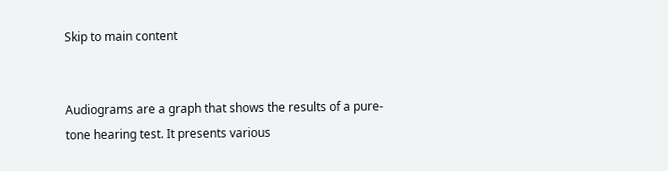Skip to main content


Audiograms are a graph that shows the results of a pure-tone hearing test. It presents various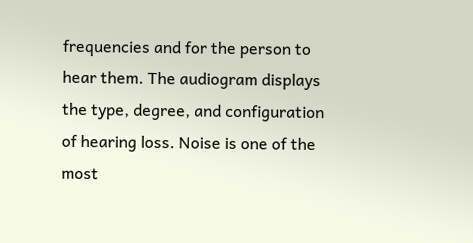frequencies and for the person to hear them. The audiogram displays the type, degree, and configuration of hearing loss. Noise is one of the most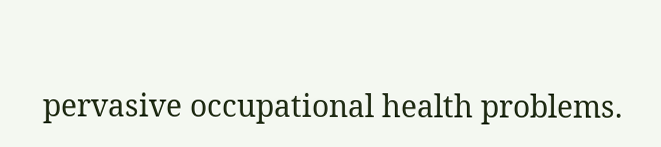pervasive occupational health problems.